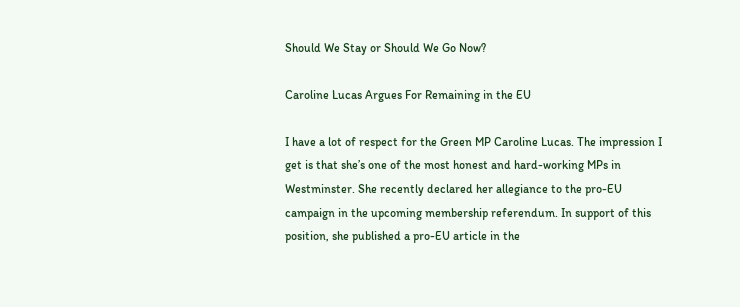Should We Stay or Should We Go Now?

Caroline Lucas Argues For Remaining in the EU

I have a lot of respect for the Green MP Caroline Lucas. The impression I get is that she’s one of the most honest and hard-working MPs in Westminster. She recently declared her allegiance to the pro-EU campaign in the upcoming membership referendum. In support of this position, she published a pro-EU article in the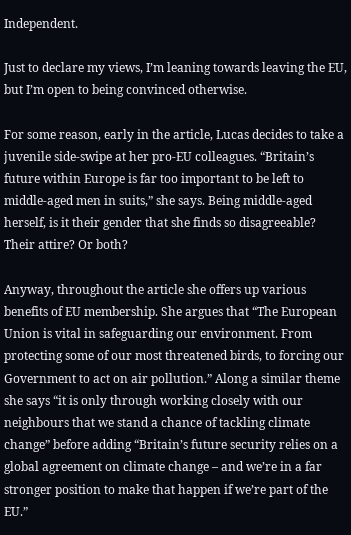Independent.

Just to declare my views, I’m leaning towards leaving the EU, but I’m open to being convinced otherwise.

For some reason, early in the article, Lucas decides to take a juvenile side-swipe at her pro-EU colleagues. “Britain’s future within Europe is far too important to be left to middle-aged men in suits,” she says. Being middle-aged herself, is it their gender that she finds so disagreeable? Their attire? Or both?

Anyway, throughout the article she offers up various benefits of EU membership. She argues that “The European Union is vital in safeguarding our environment. From protecting some of our most threatened birds, to forcing our Government to act on air pollution.” Along a similar theme she says “it is only through working closely with our neighbours that we stand a chance of tackling climate change” before adding “Britain’s future security relies on a global agreement on climate change – and we’re in a far stronger position to make that happen if we’re part of the EU.”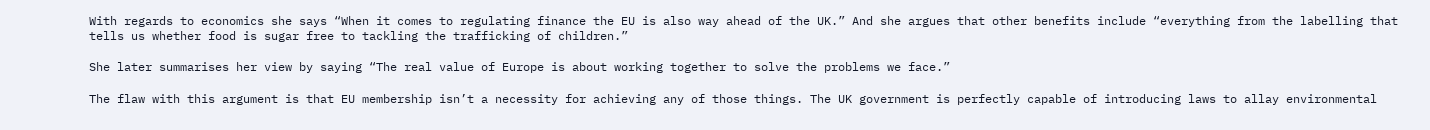With regards to economics she says “When it comes to regulating finance the EU is also way ahead of the UK.” And she argues that other benefits include “everything from the labelling that tells us whether food is sugar free to tackling the trafficking of children.”

She later summarises her view by saying “The real value of Europe is about working together to solve the problems we face.”

The flaw with this argument is that EU membership isn’t a necessity for achieving any of those things. The UK government is perfectly capable of introducing laws to allay environmental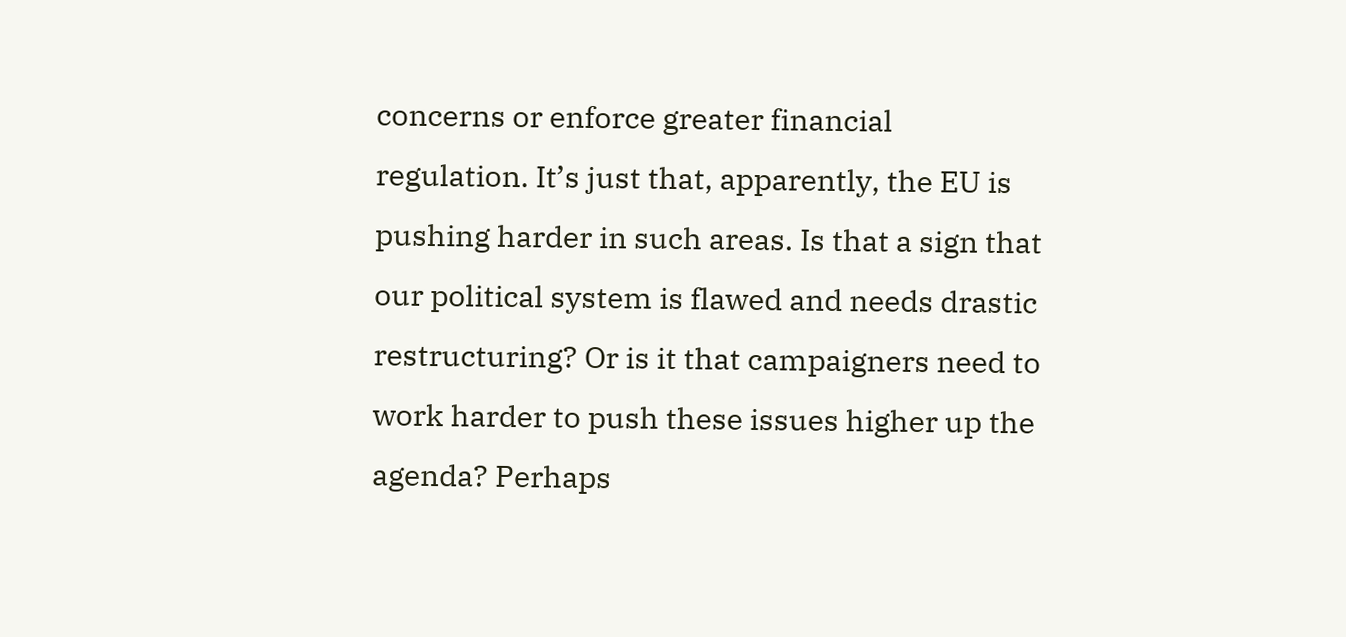concerns or enforce greater financial regulation. It’s just that, apparently, the EU is pushing harder in such areas. Is that a sign that our political system is flawed and needs drastic restructuring? Or is it that campaigners need to work harder to push these issues higher up the agenda? Perhaps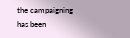the campaigning has been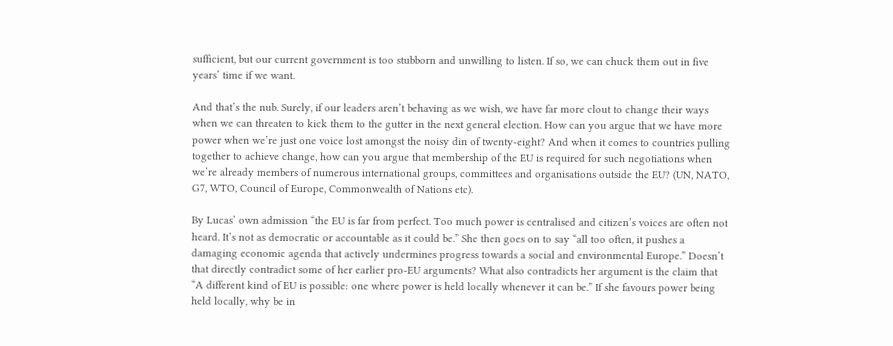sufficient, but our current government is too stubborn and unwilling to listen. If so, we can chuck them out in five years’ time if we want.

And that’s the nub. Surely, if our leaders aren’t behaving as we wish, we have far more clout to change their ways when we can threaten to kick them to the gutter in the next general election. How can you argue that we have more power when we’re just one voice lost amongst the noisy din of twenty-eight? And when it comes to countries pulling together to achieve change, how can you argue that membership of the EU is required for such negotiations when we’re already members of numerous international groups, committees and organisations outside the EU? (UN, NATO, G7, WTO, Council of Europe, Commonwealth of Nations etc).

By Lucas’ own admission “the EU is far from perfect. Too much power is centralised and citizen’s voices are often not heard. It’s not as democratic or accountable as it could be.” She then goes on to say “all too often, it pushes a damaging economic agenda that actively undermines progress towards a social and environmental Europe.” Doesn’t that directly contradict some of her earlier pro-EU arguments? What also contradicts her argument is the claim that “A different kind of EU is possible: one where power is held locally whenever it can be.” If she favours power being held locally, why be in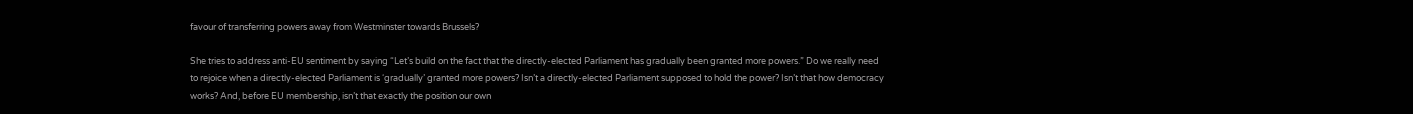favour of transferring powers away from Westminster towards Brussels?

She tries to address anti-EU sentiment by saying “Let’s build on the fact that the directly-elected Parliament has gradually been granted more powers.” Do we really need to rejoice when a directly-elected Parliament is ‘gradually’ granted more powers? Isn’t a directly-elected Parliament supposed to hold the power? Isn’t that how democracy works? And, before EU membership, isn’t that exactly the position our own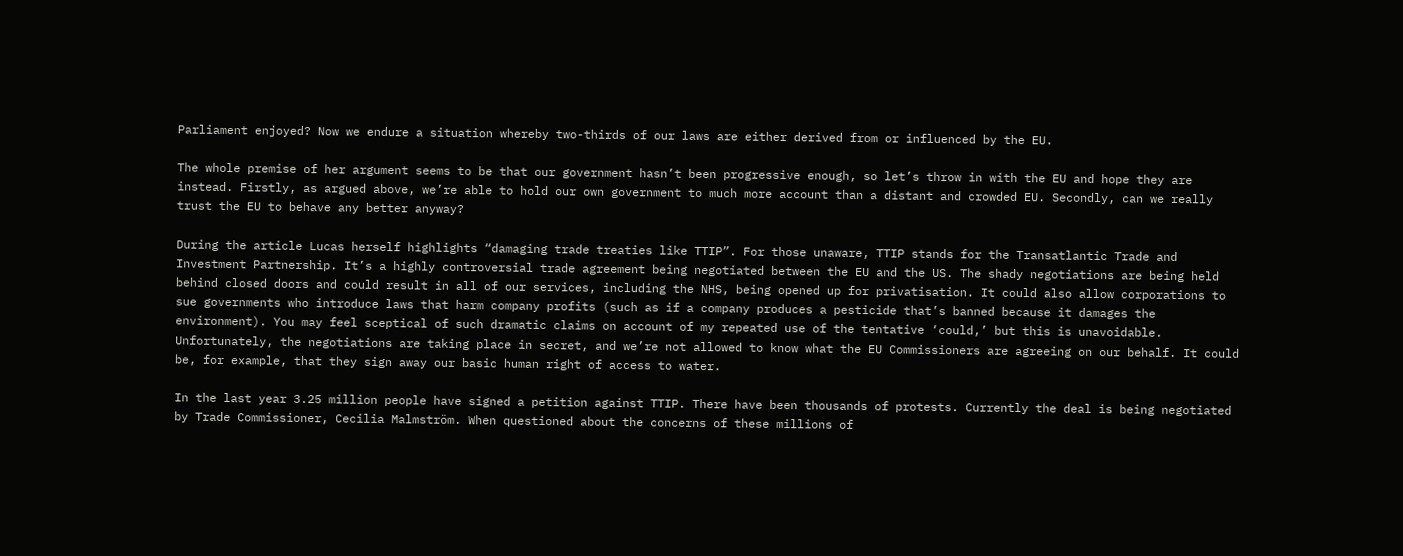Parliament enjoyed? Now we endure a situation whereby two-thirds of our laws are either derived from or influenced by the EU.

The whole premise of her argument seems to be that our government hasn’t been progressive enough, so let’s throw in with the EU and hope they are instead. Firstly, as argued above, we’re able to hold our own government to much more account than a distant and crowded EU. Secondly, can we really trust the EU to behave any better anyway?

During the article Lucas herself highlights “damaging trade treaties like TTIP”. For those unaware, TTIP stands for the Transatlantic Trade and Investment Partnership. It’s a highly controversial trade agreement being negotiated between the EU and the US. The shady negotiations are being held behind closed doors and could result in all of our services, including the NHS, being opened up for privatisation. It could also allow corporations to sue governments who introduce laws that harm company profits (such as if a company produces a pesticide that’s banned because it damages the environment). You may feel sceptical of such dramatic claims on account of my repeated use of the tentative ‘could,’ but this is unavoidable. Unfortunately, the negotiations are taking place in secret, and we’re not allowed to know what the EU Commissioners are agreeing on our behalf. It could be, for example, that they sign away our basic human right of access to water.

In the last year 3.25 million people have signed a petition against TTIP. There have been thousands of protests. Currently the deal is being negotiated by Trade Commissioner, Cecilia Malmström. When questioned about the concerns of these millions of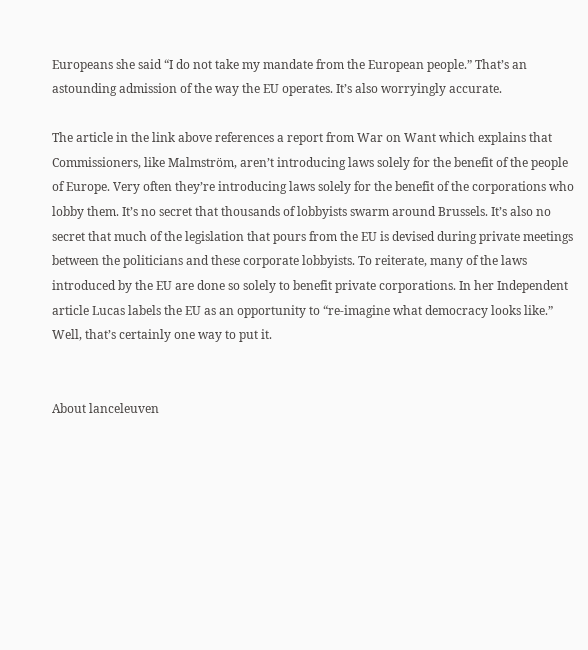Europeans she said “I do not take my mandate from the European people.” That’s an astounding admission of the way the EU operates. It’s also worryingly accurate.

The article in the link above references a report from War on Want which explains that Commissioners, like Malmström, aren’t introducing laws solely for the benefit of the people of Europe. Very often they’re introducing laws solely for the benefit of the corporations who lobby them. It’s no secret that thousands of lobbyists swarm around Brussels. It’s also no secret that much of the legislation that pours from the EU is devised during private meetings between the politicians and these corporate lobbyists. To reiterate, many of the laws introduced by the EU are done so solely to benefit private corporations. In her Independent article Lucas labels the EU as an opportunity to “re-imagine what democracy looks like.” Well, that’s certainly one way to put it.


About lanceleuven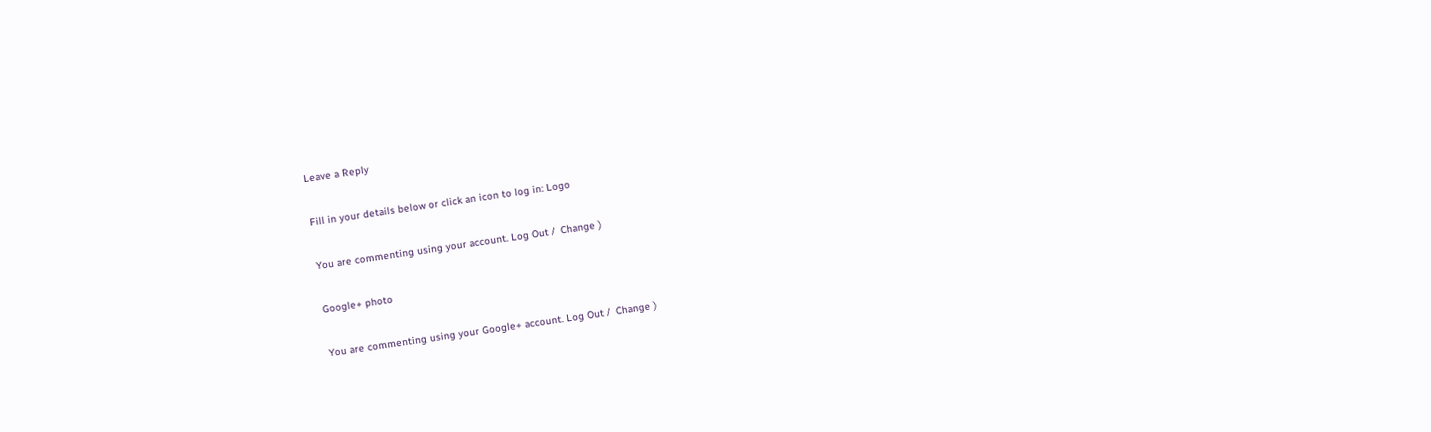Leave a Reply

Fill in your details below or click an icon to log in: Logo

You are commenting using your account. Log Out /  Change )

Google+ photo

You are commenting using your Google+ account. Log Out /  Change )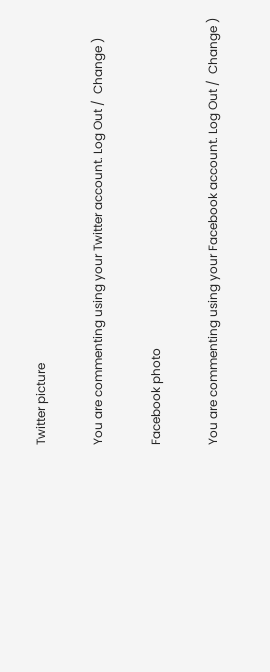Twitter picture

You are commenting using your Twitter account. Log Out /  Change )

Facebook photo

You are commenting using your Facebook account. Log Out /  Change )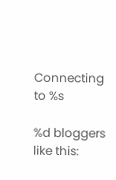Connecting to %s

%d bloggers like this: